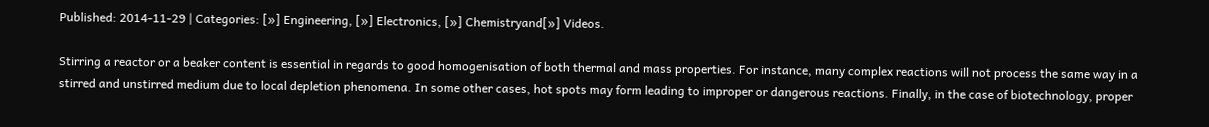Published: 2014-11-29 | Categories: [»] Engineering, [»] Electronics, [»] Chemistryand[»] Videos.

Stirring a reactor or a beaker content is essential in regards to good homogenisation of both thermal and mass properties. For instance, many complex reactions will not process the same way in a stirred and unstirred medium due to local depletion phenomena. In some other cases, hot spots may form leading to improper or dangerous reactions. Finally, in the case of biotechnology, proper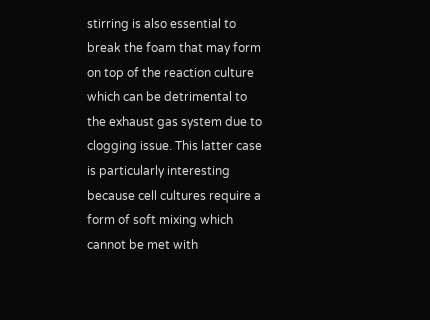stirring is also essential to break the foam that may form on top of the reaction culture which can be detrimental to the exhaust gas system due to clogging issue. This latter case is particularly interesting because cell cultures require a form of soft mixing which cannot be met with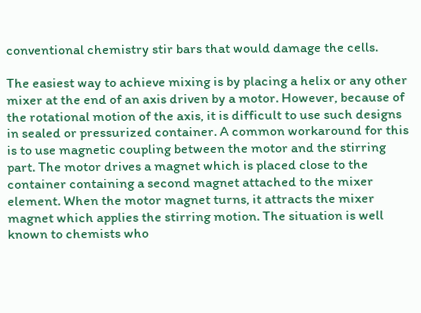conventional chemistry stir bars that would damage the cells.

The easiest way to achieve mixing is by placing a helix or any other mixer at the end of an axis driven by a motor. However, because of the rotational motion of the axis, it is difficult to use such designs in sealed or pressurized container. A common workaround for this is to use magnetic coupling between the motor and the stirring part. The motor drives a magnet which is placed close to the container containing a second magnet attached to the mixer element. When the motor magnet turns, it attracts the mixer magnet which applies the stirring motion. The situation is well known to chemists who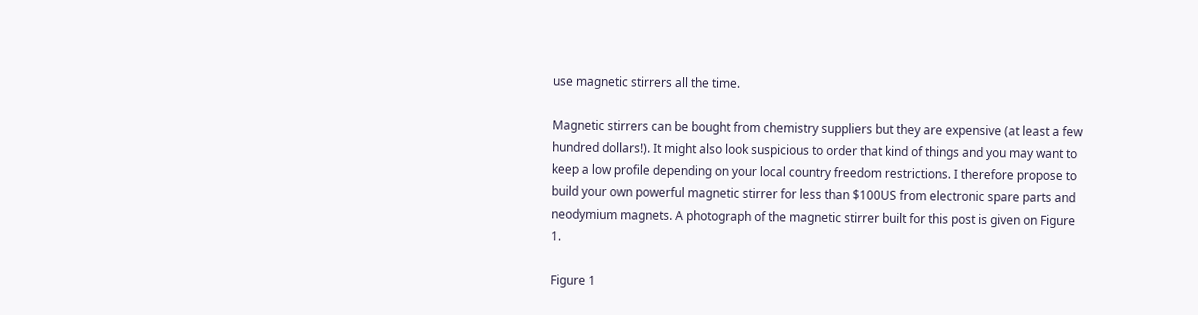use magnetic stirrers all the time.

Magnetic stirrers can be bought from chemistry suppliers but they are expensive (at least a few hundred dollars!). It might also look suspicious to order that kind of things and you may want to keep a low profile depending on your local country freedom restrictions. I therefore propose to build your own powerful magnetic stirrer for less than $100US from electronic spare parts and neodymium magnets. A photograph of the magnetic stirrer built for this post is given on Figure 1.

Figure 1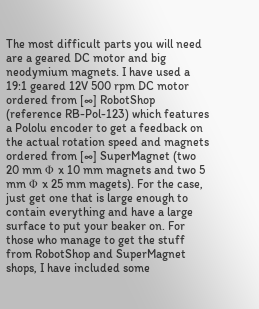The most difficult parts you will need are a geared DC motor and big neodymium magnets. I have used a 19:1 geared 12V 500 rpm DC motor ordered from [∞] RobotShop (reference RB-Pol-123) which features a Pololu encoder to get a feedback on the actual rotation speed and magnets ordered from [∞] SuperMagnet (two 20 mm Φ x 10 mm magnets and two 5 mm Φ x 25 mm magets). For the case, just get one that is large enough to contain everything and have a large surface to put your beaker on. For those who manage to get the stuff from RobotShop and SuperMagnet shops, I have included some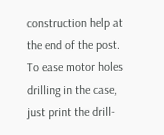construction help at the end of the post. To ease motor holes drilling in the case, just print the drill-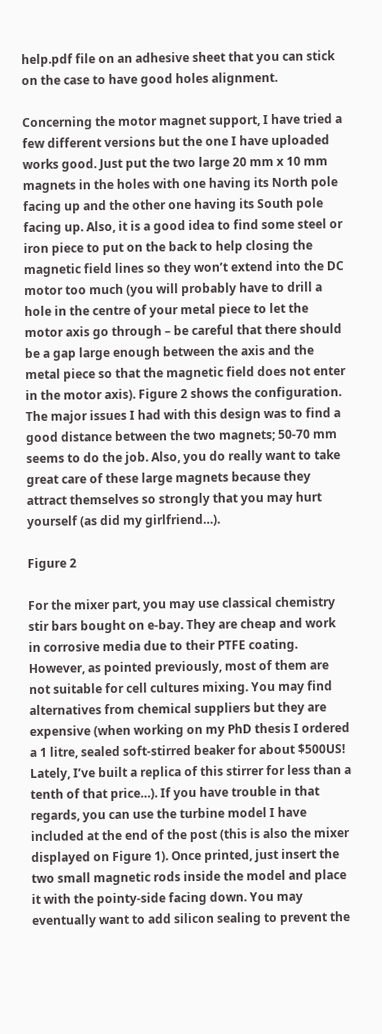help.pdf file on an adhesive sheet that you can stick on the case to have good holes alignment.

Concerning the motor magnet support, I have tried a few different versions but the one I have uploaded works good. Just put the two large 20 mm x 10 mm magnets in the holes with one having its North pole facing up and the other one having its South pole facing up. Also, it is a good idea to find some steel or iron piece to put on the back to help closing the magnetic field lines so they won’t extend into the DC motor too much (you will probably have to drill a hole in the centre of your metal piece to let the motor axis go through – be careful that there should be a gap large enough between the axis and the metal piece so that the magnetic field does not enter in the motor axis). Figure 2 shows the configuration. The major issues I had with this design was to find a good distance between the two magnets; 50-70 mm seems to do the job. Also, you do really want to take great care of these large magnets because they attract themselves so strongly that you may hurt yourself (as did my girlfriend…).

Figure 2

For the mixer part, you may use classical chemistry stir bars bought on e-bay. They are cheap and work in corrosive media due to their PTFE coating. However, as pointed previously, most of them are not suitable for cell cultures mixing. You may find alternatives from chemical suppliers but they are expensive (when working on my PhD thesis I ordered a 1 litre, sealed soft-stirred beaker for about $500US! Lately, I’ve built a replica of this stirrer for less than a tenth of that price…). If you have trouble in that regards, you can use the turbine model I have included at the end of the post (this is also the mixer displayed on Figure 1). Once printed, just insert the two small magnetic rods inside the model and place it with the pointy-side facing down. You may eventually want to add silicon sealing to prevent the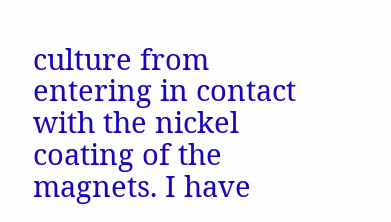culture from entering in contact with the nickel coating of the magnets. I have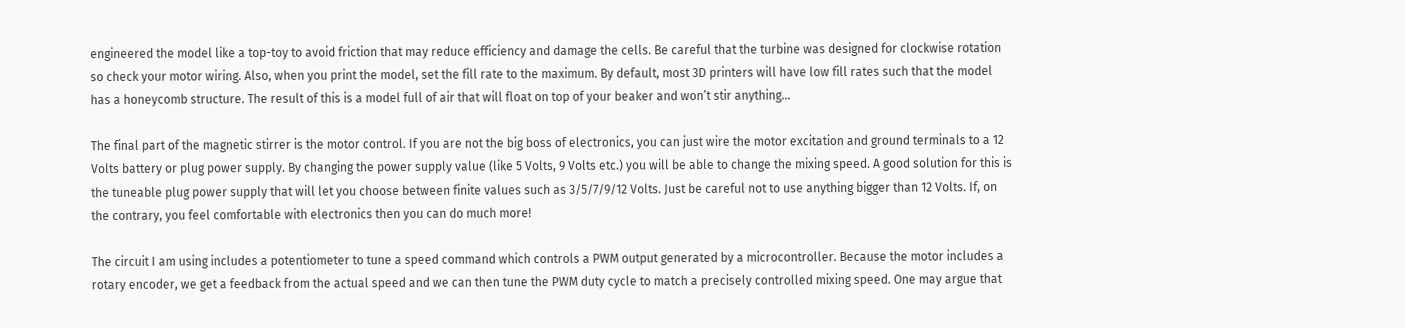engineered the model like a top-toy to avoid friction that may reduce efficiency and damage the cells. Be careful that the turbine was designed for clockwise rotation so check your motor wiring. Also, when you print the model, set the fill rate to the maximum. By default, most 3D printers will have low fill rates such that the model has a honeycomb structure. The result of this is a model full of air that will float on top of your beaker and won’t stir anything…

The final part of the magnetic stirrer is the motor control. If you are not the big boss of electronics, you can just wire the motor excitation and ground terminals to a 12 Volts battery or plug power supply. By changing the power supply value (like 5 Volts, 9 Volts etc.) you will be able to change the mixing speed. A good solution for this is the tuneable plug power supply that will let you choose between finite values such as 3/5/7/9/12 Volts. Just be careful not to use anything bigger than 12 Volts. If, on the contrary, you feel comfortable with electronics then you can do much more!

The circuit I am using includes a potentiometer to tune a speed command which controls a PWM output generated by a microcontroller. Because the motor includes a rotary encoder, we get a feedback from the actual speed and we can then tune the PWM duty cycle to match a precisely controlled mixing speed. One may argue that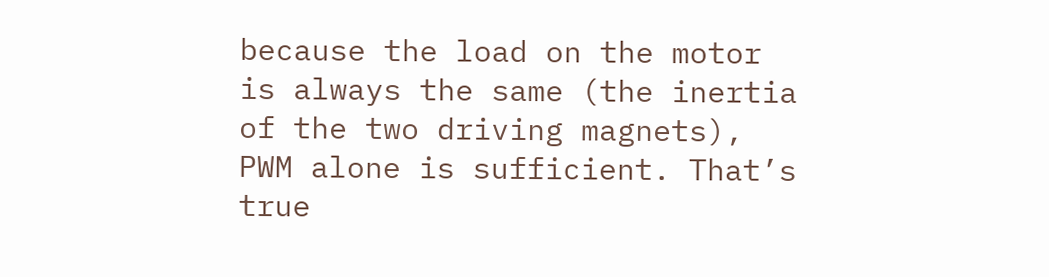because the load on the motor is always the same (the inertia of the two driving magnets), PWM alone is sufficient. That’s true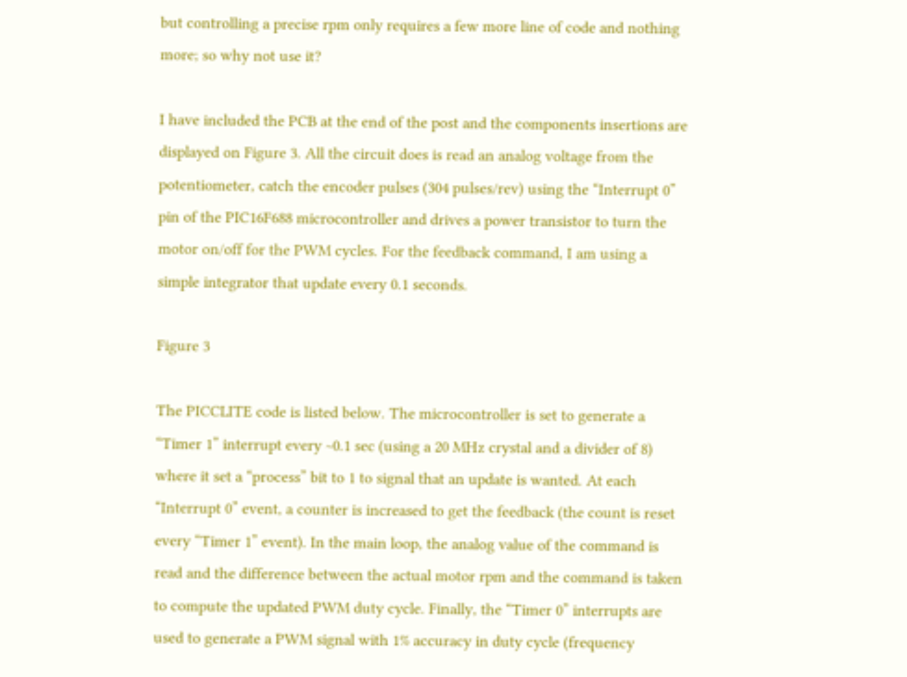but controlling a precise rpm only requires a few more line of code and nothing more; so why not use it?

I have included the PCB at the end of the post and the components insertions are displayed on Figure 3. All the circuit does is read an analog voltage from the potentiometer, catch the encoder pulses (304 pulses/rev) using the “Interrupt 0” pin of the PIC16F688 microcontroller and drives a power transistor to turn the motor on/off for the PWM cycles. For the feedback command, I am using a simple integrator that update every 0.1 seconds.

Figure 3

The PICCLITE code is listed below. The microcontroller is set to generate a “Timer 1” interrupt every ~0.1 sec (using a 20 MHz crystal and a divider of 8) where it set a “process” bit to 1 to signal that an update is wanted. At each “Interrupt 0” event, a counter is increased to get the feedback (the count is reset every “Timer 1” event). In the main loop, the analog value of the command is read and the difference between the actual motor rpm and the command is taken to compute the updated PWM duty cycle. Finally, the “Timer 0” interrupts are used to generate a PWM signal with 1% accuracy in duty cycle (frequency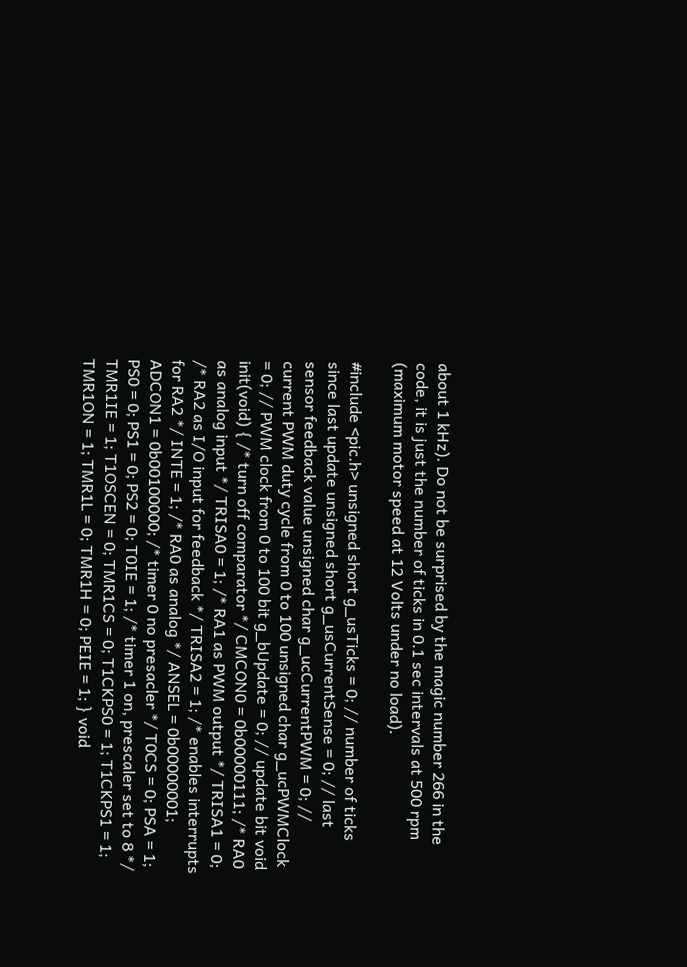about 1 kHz). Do not be surprised by the magic number 266 in the code, it is just the number of ticks in 0.1 sec intervals at 500 rpm (maximum motor speed at 12 Volts under no load).

#include <pic.h> unsigned short g_usTicks = 0; // number of ticks since last update unsigned short g_usCurrentSense = 0; // last sensor feedback value unsigned char g_ucCurrentPWM = 0; // current PWM duty cycle from 0 to 100 unsigned char g_ucPWMClock = 0; // PWM clock from 0 to 100 bit g_bUpdate = 0; // update bit void init(void) { /* turn off comparator */ CMCON0 = 0b00000111; /* RA0 as analog input */ TRISA0 = 1; /* RA1 as PWM output */ TRISA1 = 0; /* RA2 as I/O input for feedback */ TRISA2 = 1; /* enables interrupts for RA2 */ INTE = 1; /* RA0 as analog */ ANSEL = 0b00000001; ADCON1 = 0b00100000; /* timer 0 no presacler */ T0CS = 0; PSA = 1; PS0 = 0; PS1 = 0; PS2 = 0; T0IE = 1; /* timer 1 on, prescaler set to 8 */ TMR1IE = 1; T1OSCEN = 0; TMR1CS = 0; T1CKPS0 = 1; T1CKPS1 = 1; TMR1ON = 1; TMR1L = 0; TMR1H = 0; PEIE = 1; } void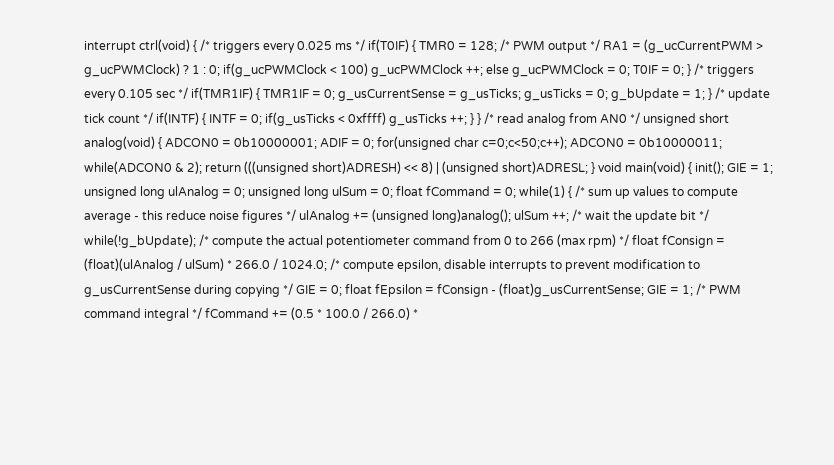interrupt ctrl(void) { /* triggers every 0.025 ms */ if(T0IF) { TMR0 = 128; /* PWM output */ RA1 = (g_ucCurrentPWM > g_ucPWMClock) ? 1 : 0; if(g_ucPWMClock < 100) g_ucPWMClock ++; else g_ucPWMClock = 0; T0IF = 0; } /* triggers every 0.105 sec */ if(TMR1IF) { TMR1IF = 0; g_usCurrentSense = g_usTicks; g_usTicks = 0; g_bUpdate = 1; } /* update tick count */ if(INTF) { INTF = 0; if(g_usTicks < 0xffff) g_usTicks ++; } } /* read analog from AN0 */ unsigned short analog(void) { ADCON0 = 0b10000001; ADIF = 0; for(unsigned char c=0;c<50;c++); ADCON0 = 0b10000011; while(ADCON0 & 2); return (((unsigned short)ADRESH) << 8) | (unsigned short)ADRESL; } void main(void) { init(); GIE = 1; unsigned long ulAnalog = 0; unsigned long ulSum = 0; float fCommand = 0; while(1) { /* sum up values to compute average - this reduce noise figures */ ulAnalog += (unsigned long)analog(); ulSum ++; /* wait the update bit */ while(!g_bUpdate); /* compute the actual potentiometer command from 0 to 266 (max rpm) */ float fConsign = (float)(ulAnalog / ulSum) * 266.0 / 1024.0; /* compute epsilon, disable interrupts to prevent modification to g_usCurrentSense during copying */ GIE = 0; float fEpsilon = fConsign - (float)g_usCurrentSense; GIE = 1; /* PWM command integral */ fCommand += (0.5 * 100.0 / 266.0) *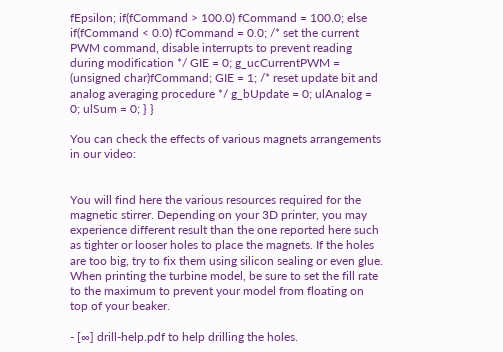fEpsilon; if(fCommand > 100.0) fCommand = 100.0; else if(fCommand < 0.0) fCommand = 0.0; /* set the current PWM command, disable interrupts to prevent reading during modification */ GIE = 0; g_ucCurrentPWM = (unsigned char)fCommand; GIE = 1; /* reset update bit and analog averaging procedure */ g_bUpdate = 0; ulAnalog = 0; ulSum = 0; } }

You can check the effects of various magnets arrangements in our video:


You will find here the various resources required for the magnetic stirrer. Depending on your 3D printer, you may experience different result than the one reported here such as tighter or looser holes to place the magnets. If the holes are too big, try to fix them using silicon sealing or even glue. When printing the turbine model, be sure to set the fill rate to the maximum to prevent your model from floating on top of your beaker.

- [∞] drill-help.pdf to help drilling the holes.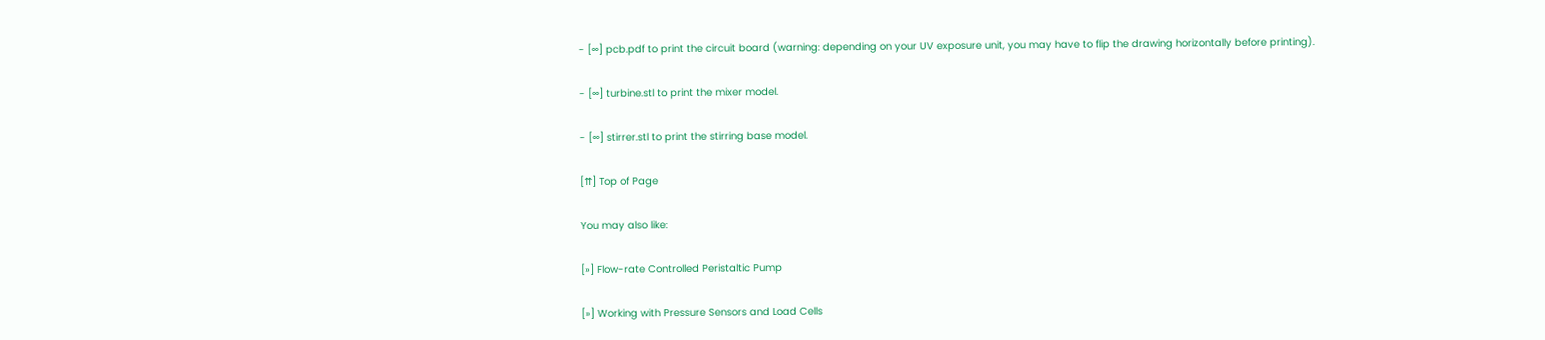- [∞] pcb.pdf to print the circuit board (warning: depending on your UV exposure unit, you may have to flip the drawing horizontally before printing).

- [∞] turbine.stl to print the mixer model.

- [∞] stirrer.stl to print the stirring base model.

[⇈] Top of Page

You may also like:

[»] Flow-rate Controlled Peristaltic Pump

[»] Working with Pressure Sensors and Load Cells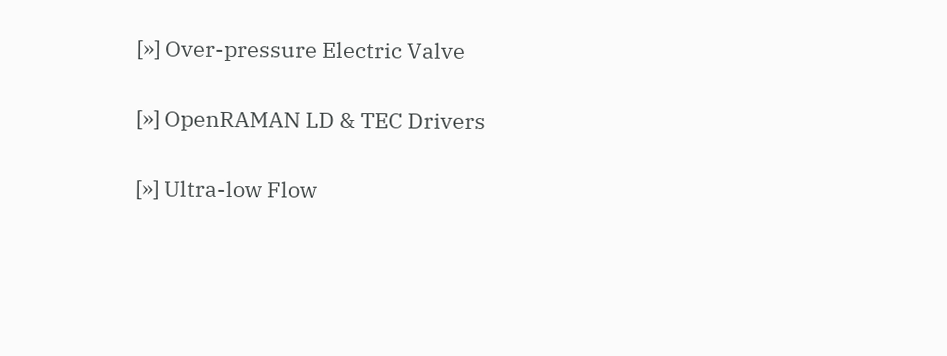[»] Over-pressure Electric Valve

[»] OpenRAMAN LD & TEC Drivers

[»] Ultra-low Flow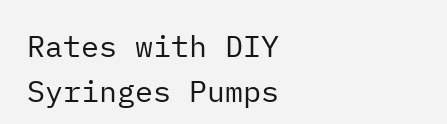Rates with DIY Syringes Pumps